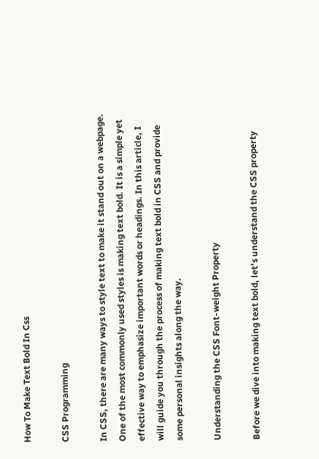How To Make Text Bold In Css

CSS Programming

In CSS, there are many ways to style text to make it stand out on a webpage. One of the most commonly used styles is making text bold. It is a simple yet effective way to emphasize important words or headings. In this article, I will guide you through the process of making text bold in CSS and provide some personal insights along the way.

Understanding the CSS Font-weight Property

Before we dive into making text bold, let’s understand the CSS property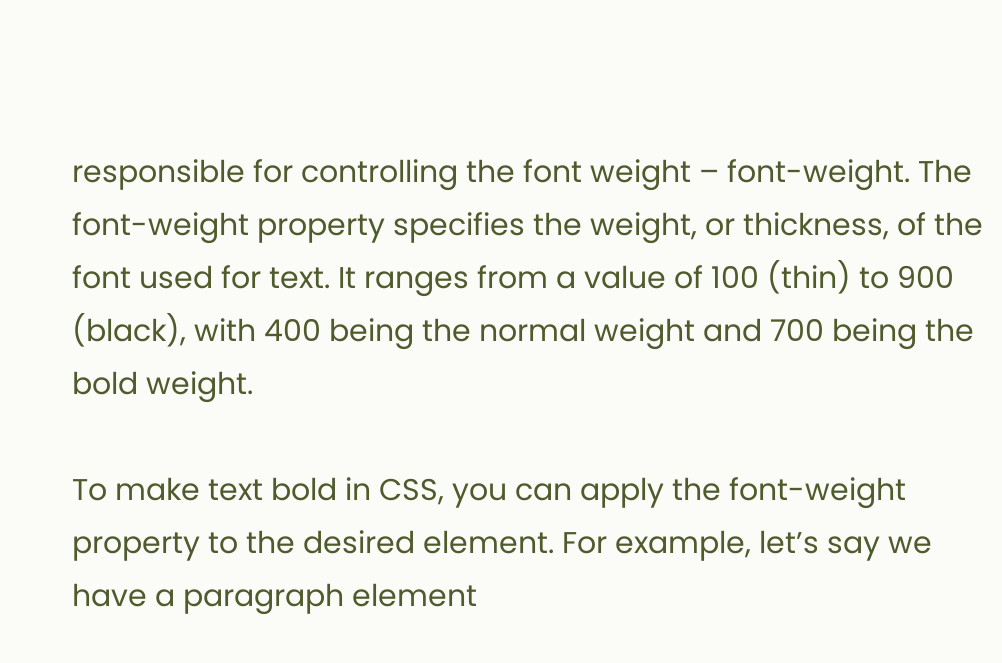responsible for controlling the font weight – font-weight. The font-weight property specifies the weight, or thickness, of the font used for text. It ranges from a value of 100 (thin) to 900 (black), with 400 being the normal weight and 700 being the bold weight.

To make text bold in CSS, you can apply the font-weight property to the desired element. For example, let’s say we have a paragraph element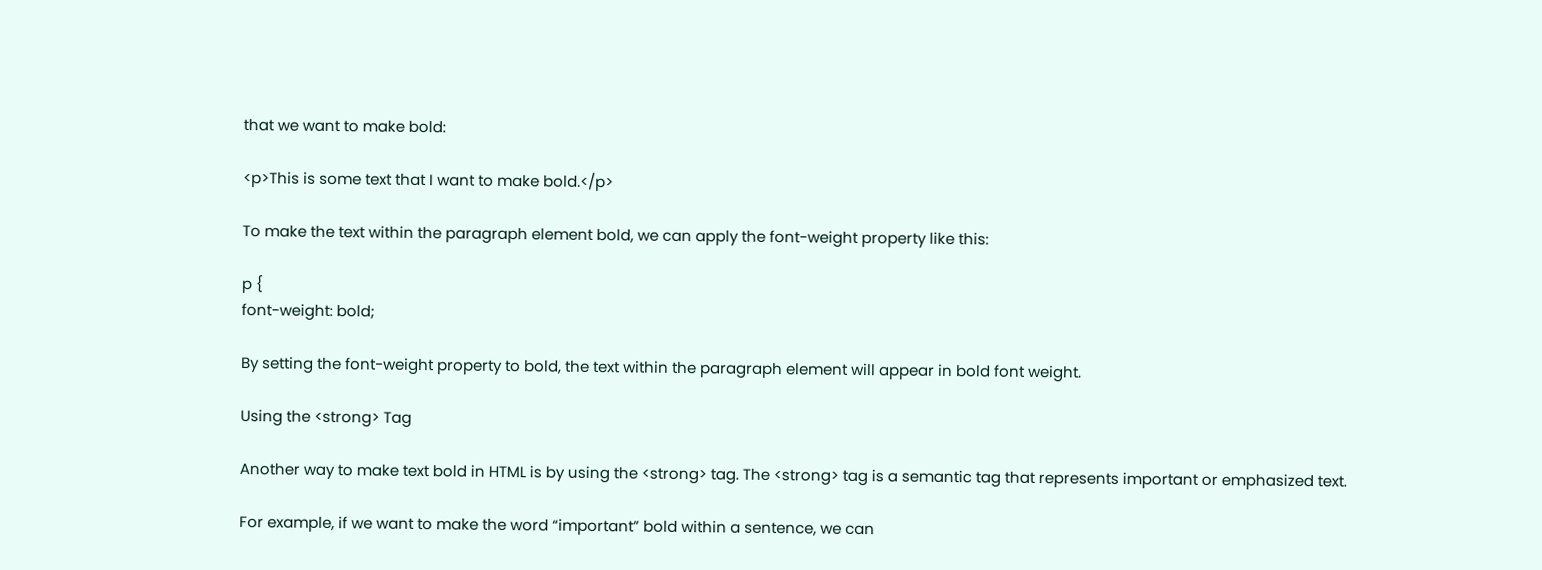that we want to make bold:

<p>This is some text that I want to make bold.</p>

To make the text within the paragraph element bold, we can apply the font-weight property like this:

p {
font-weight: bold;

By setting the font-weight property to bold, the text within the paragraph element will appear in bold font weight.

Using the <strong> Tag

Another way to make text bold in HTML is by using the <strong> tag. The <strong> tag is a semantic tag that represents important or emphasized text.

For example, if we want to make the word “important” bold within a sentence, we can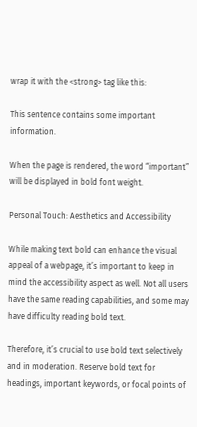wrap it with the <strong> tag like this:

This sentence contains some important information.

When the page is rendered, the word “important” will be displayed in bold font weight.

Personal Touch: Aesthetics and Accessibility

While making text bold can enhance the visual appeal of a webpage, it’s important to keep in mind the accessibility aspect as well. Not all users have the same reading capabilities, and some may have difficulty reading bold text.

Therefore, it’s crucial to use bold text selectively and in moderation. Reserve bold text for headings, important keywords, or focal points of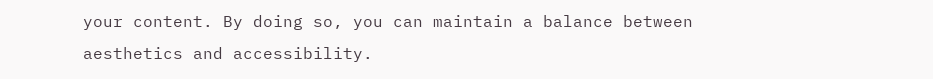your content. By doing so, you can maintain a balance between aesthetics and accessibility.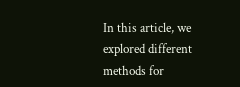In this article, we explored different methods for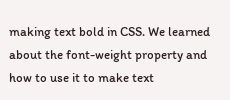making text bold in CSS. We learned about the font-weight property and how to use it to make text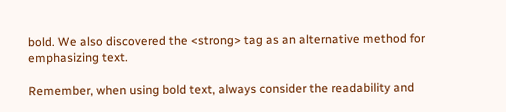bold. We also discovered the <strong> tag as an alternative method for emphasizing text.

Remember, when using bold text, always consider the readability and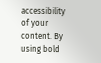accessibility of your content. By using bold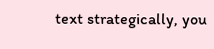text strategically, you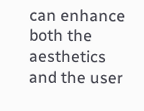can enhance both the aesthetics and the user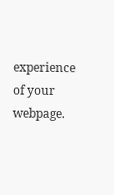experience of your webpage.